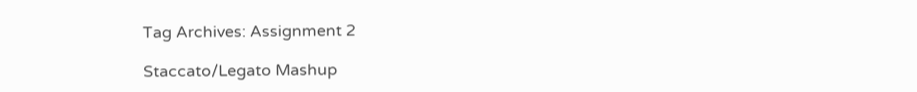Tag Archives: Assignment 2

Staccato/Legato Mashup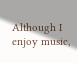Although I enjoy music,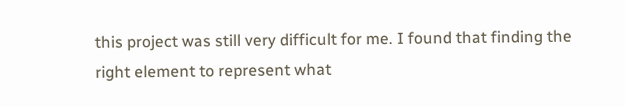this project was still very difficult for me. I found that finding the right element to represent what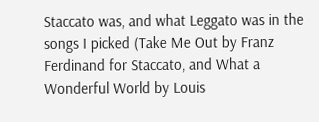Staccato was, and what Leggato was in the songs I picked (Take Me Out by Franz Ferdinand for Staccato, and What a Wonderful World by Louis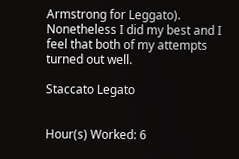Armstrong for Leggato). Nonetheless I did my best and I feel that both of my attempts turned out well.

Staccato Legato


Hour(s) Worked: 6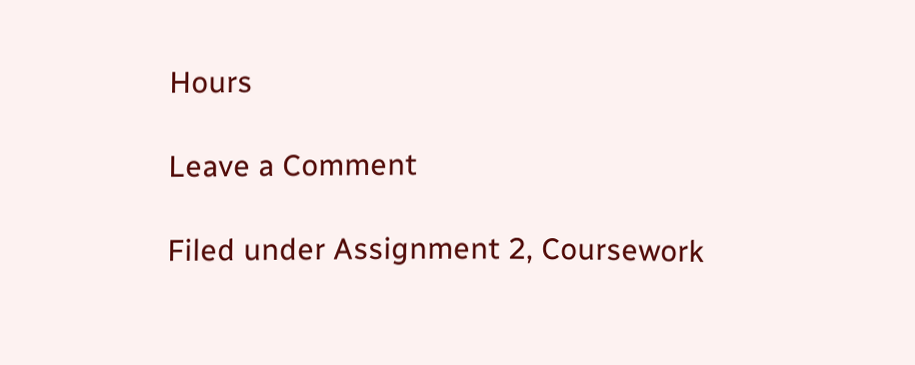Hours

Leave a Comment

Filed under Assignment 2, Coursework